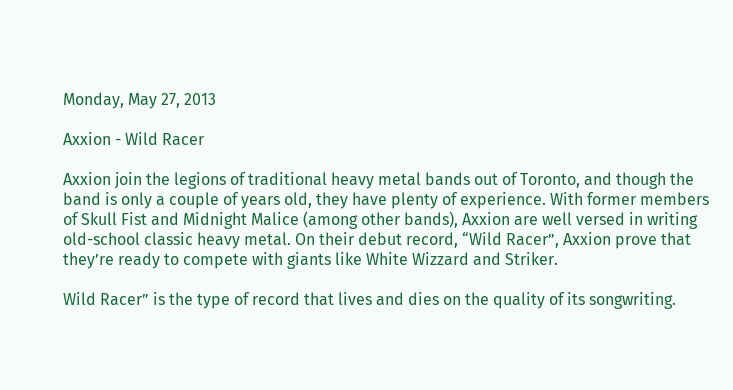Monday, May 27, 2013

Axxion - Wild Racer

Axxion join the legions of traditional heavy metal bands out of Toronto, and though the band is only a couple of years old, they have plenty of experience. With former members of Skull Fist and Midnight Malice (among other bands), Axxion are well versed in writing old-school classic heavy metal. On their debut record, “Wild Racer”, Axxion prove that they’re ready to compete with giants like White Wizzard and Striker.

Wild Racer” is the type of record that lives and dies on the quality of its songwriting.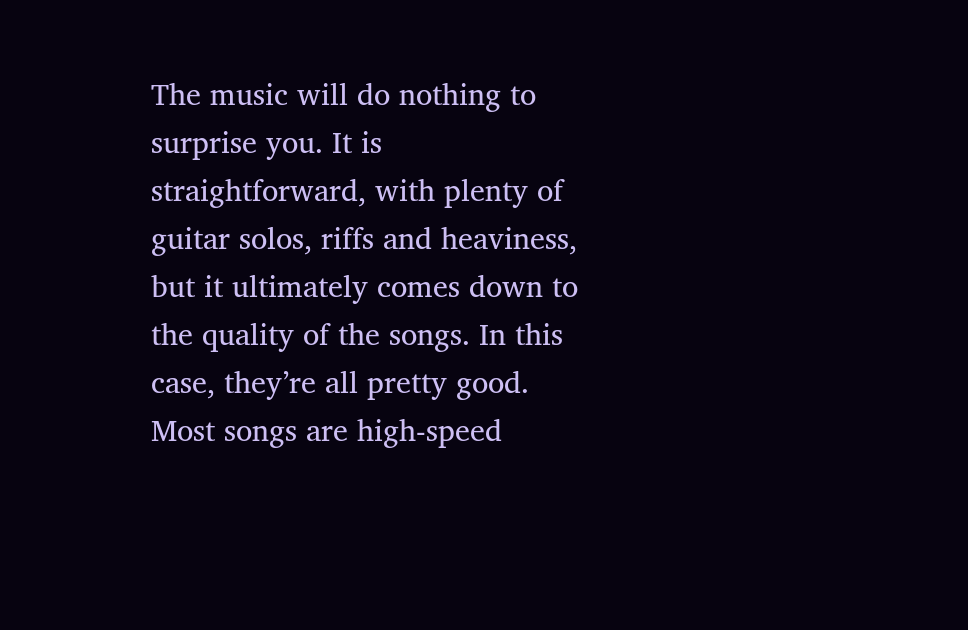The music will do nothing to surprise you. It is straightforward, with plenty of guitar solos, riffs and heaviness, but it ultimately comes down to the quality of the songs. In this case, they’re all pretty good. Most songs are high-speed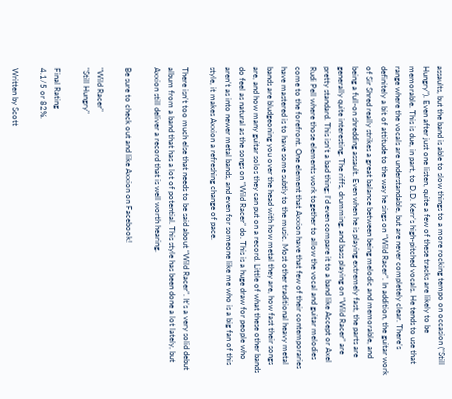assaults, but the band is able to slow things to a more rocking tempo on occasion (“Still Hungry”). Even after just one listen, quite a few of these tracks are likely to be memorable. This is due, in part, to D.D. Kerr’s high-pitched vocals. He tends to use that range where the vocals are understandable, but are never completely clear. There’s definitely a bit of attitude to the way he sings on “Wild Racer”. In addition, the guitar work of Sir Shred really strikes a great balance between being melodic and memorable, and being a full-on shredding assault. Even when he is playing extremely fast, the parts are generally quite interesting. The riffs, drumming, and bass playing on “Wild Racer” are pretty standard. This isn’t a bad thing; I’d even compare it to a band like Accept or Axel Rudi Pell where those elements work together to allow the vocal and guitar melodies come to the forefront. One element that Axxion have that few of their contemporaries have mastered is to have some subtly to the music. Most other traditional heavy metal bands are bludgeoning you over the head with how metal they are, how fast their songs are, and how many guitar solos they can put on a record. Little of what these other bands do feel as natural as the songs on “Wild Racer” do. This is a huge draw for people who aren’t as into newer metal bands, and even for someone like me who is a big fan of this style, it makes Axxion a refreshing change of pace.

There isn’t too much else that needs to be said about “Wild Racer”. It’s a very solid debut album from a band that has a lot of potential. This style has been done a lot lately, but Axxion still deliver a record that is well worth hearing.

Be sure to check out and like Axxion on Facebook!

"Wild Racer"
"Still Hungry"

Final Rating
4.1/5 or 82%.

Written by Scott